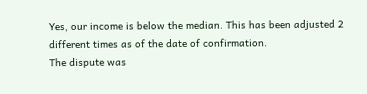Yes, our income is below the median. This has been adjusted 2 different times as of the date of confirmation.
The dispute was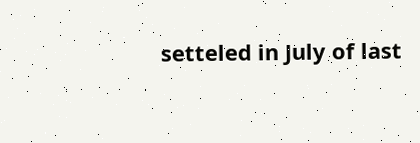setteled in July of last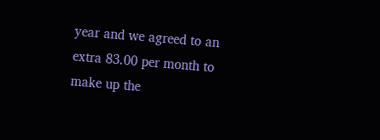year and we agreed to an extra 83.00 per month to make up the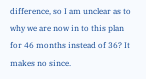difference, so I am unclear as to why we are now in to this plan for 46 months instead of 36? It makes no since.